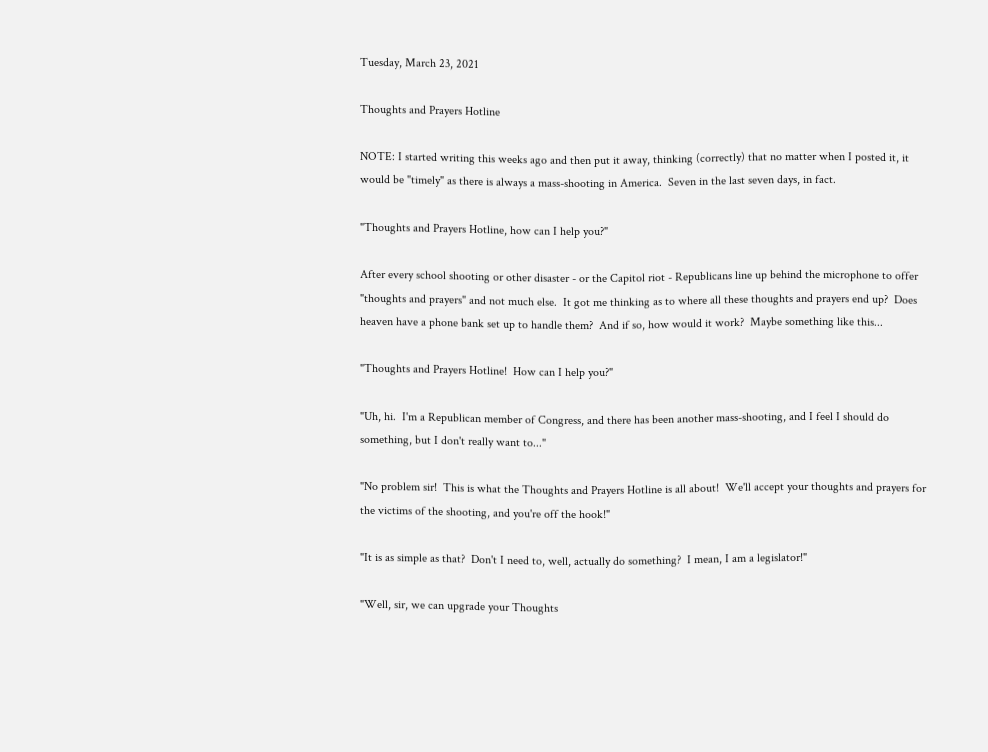Tuesday, March 23, 2021

Thoughts and Prayers Hotline

NOTE: I started writing this weeks ago and then put it away, thinking (correctly) that no matter when I posted it, it would be "timely" as there is always a mass-shooting in America.  Seven in the last seven days, in fact.

"Thoughts and Prayers Hotline, how can I help you?"

After every school shooting or other disaster - or the Capitol riot - Republicans line up behind the microphone to offer "thoughts and prayers" and not much else.  It got me thinking as to where all these thoughts and prayers end up?  Does heaven have a phone bank set up to handle them?  And if so, how would it work?  Maybe something like this...

"Thoughts and Prayers Hotline!  How can I help you?"

"Uh, hi.  I'm a Republican member of Congress, and there has been another mass-shooting, and I feel I should do something, but I don't really want to..."

"No problem sir!  This is what the Thoughts and Prayers Hotline is all about!  We'll accept your thoughts and prayers for the victims of the shooting, and you're off the hook!"

"It is as simple as that?  Don't I need to, well, actually do something?  I mean, I am a legislator!"

"Well, sir, we can upgrade your Thoughts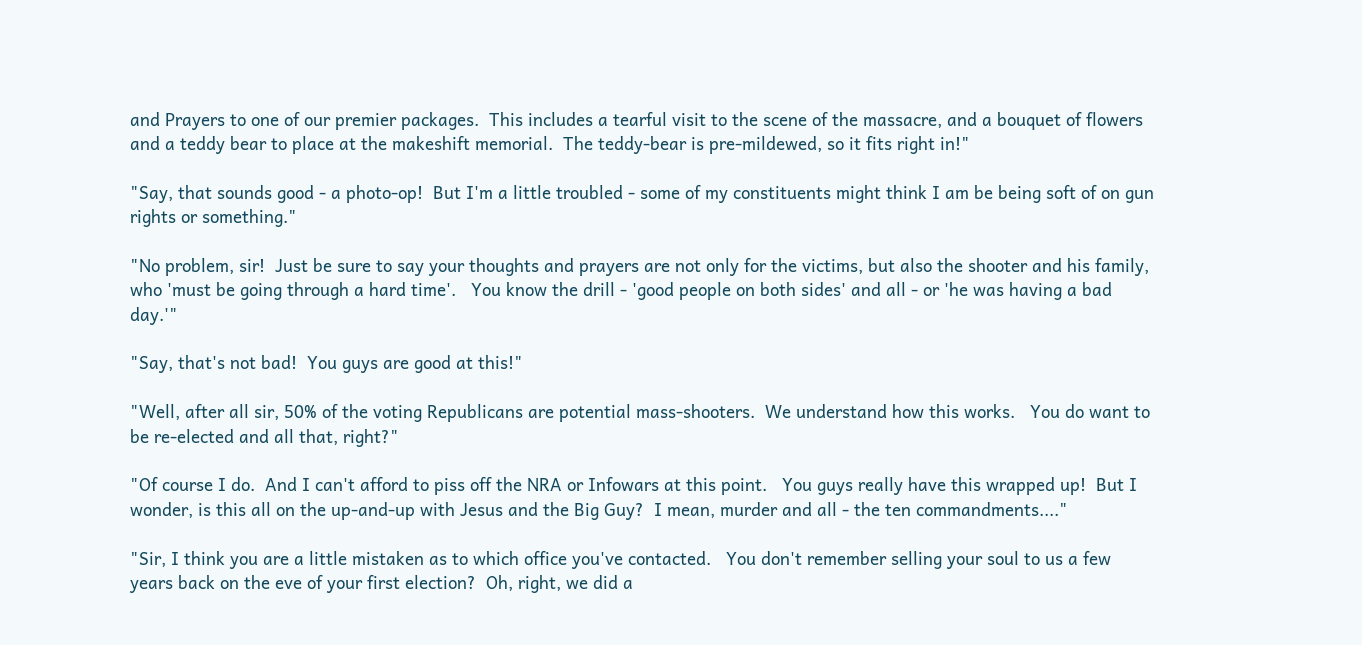and Prayers to one of our premier packages.  This includes a tearful visit to the scene of the massacre, and a bouquet of flowers and a teddy bear to place at the makeshift memorial.  The teddy-bear is pre-mildewed, so it fits right in!"

"Say, that sounds good - a photo-op!  But I'm a little troubled - some of my constituents might think I am be being soft of on gun rights or something."

"No problem, sir!  Just be sure to say your thoughts and prayers are not only for the victims, but also the shooter and his family, who 'must be going through a hard time'.   You know the drill - 'good people on both sides' and all - or 'he was having a bad day.'"

"Say, that's not bad!  You guys are good at this!"

"Well, after all sir, 50% of the voting Republicans are potential mass-shooters.  We understand how this works.   You do want to be re-elected and all that, right?"

"Of course I do.  And I can't afford to piss off the NRA or Infowars at this point.   You guys really have this wrapped up!  But I wonder, is this all on the up-and-up with Jesus and the Big Guy?  I mean, murder and all - the ten commandments...."

"Sir, I think you are a little mistaken as to which office you've contacted.   You don't remember selling your soul to us a few years back on the eve of your first election?  Oh, right, we did a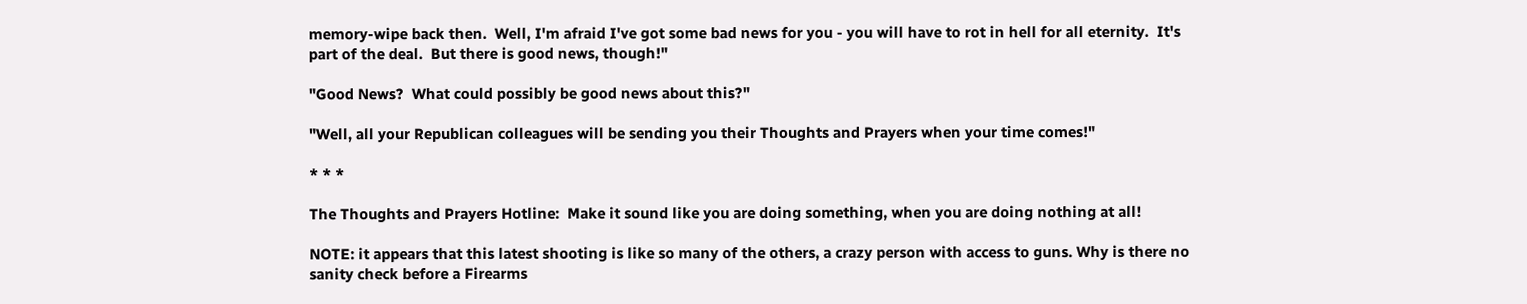memory-wipe back then.  Well, I'm afraid I've got some bad news for you - you will have to rot in hell for all eternity.  It's part of the deal.  But there is good news, though!"

"Good News?  What could possibly be good news about this?"

"Well, all your Republican colleagues will be sending you their Thoughts and Prayers when your time comes!"

* * *

The Thoughts and Prayers Hotline:  Make it sound like you are doing something, when you are doing nothing at all!

NOTE: it appears that this latest shooting is like so many of the others, a crazy person with access to guns. Why is there no sanity check before a Firearms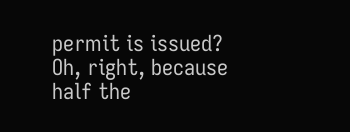permit is issued? Oh, right, because half the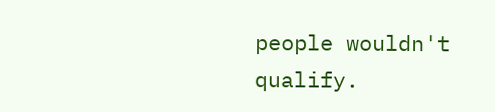people wouldn't qualify.